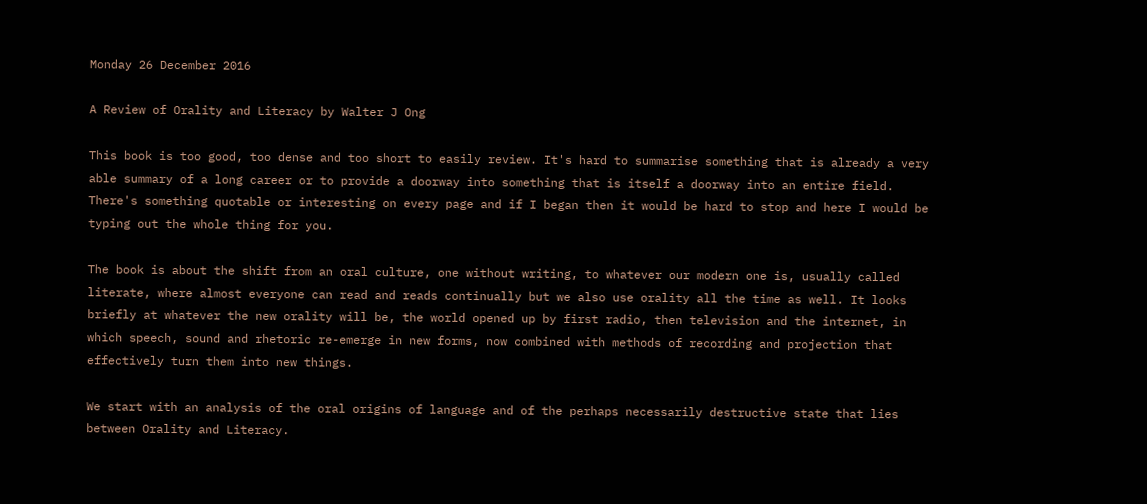Monday 26 December 2016

A Review of Orality and Literacy by Walter J Ong

This book is too good, too dense and too short to easily review. It's hard to summarise something that is already a very able summary of a long career or to provide a doorway into something that is itself a doorway into an entire field. There's something quotable or interesting on every page and if I began then it would be hard to stop and here I would be typing out the whole thing for you.

The book is about the shift from an oral culture, one without writing, to whatever our modern one is, usually called literate, where almost everyone can read and reads continually but we also use orality all the time as well. It looks briefly at whatever the new orality will be, the world opened up by first radio, then television and the internet, in which speech, sound and rhetoric re-emerge in new forms, now combined with methods of recording and projection that effectively turn them into new things.

We start with an analysis of the oral origins of language and of the perhaps necessarily destructive state that lies between Orality and Literacy.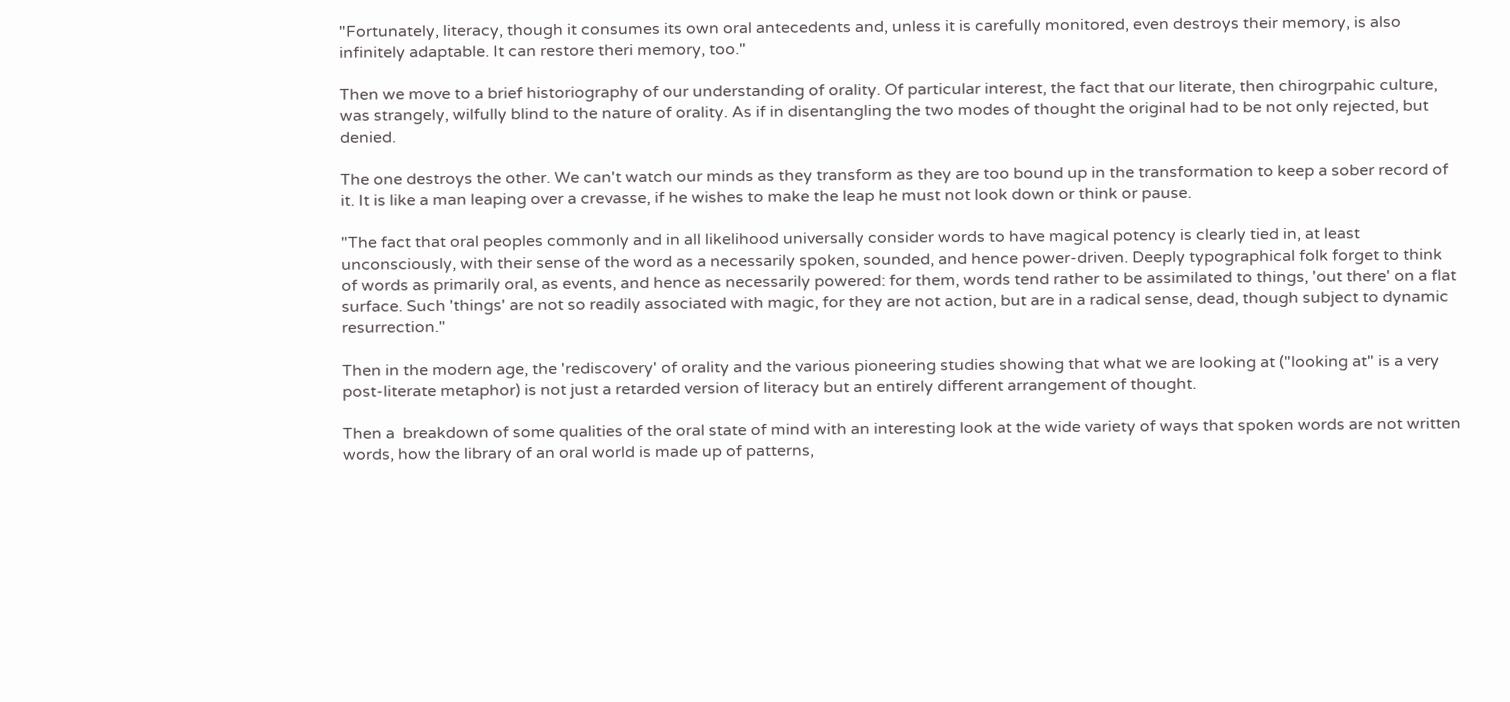"Fortunately, literacy, though it consumes its own oral antecedents and, unless it is carefully monitored, even destroys their memory, is also infinitely adaptable. It can restore theri memory, too."

Then we move to a brief historiography of our understanding of orality. Of particular interest, the fact that our literate, then chirogrpahic culture, was strangely, wilfully blind to the nature of orality. As if in disentangling the two modes of thought the original had to be not only rejected, but denied.

The one destroys the other. We can't watch our minds as they transform as they are too bound up in the transformation to keep a sober record of it. It is like a man leaping over a crevasse, if he wishes to make the leap he must not look down or think or pause.

"The fact that oral peoples commonly and in all likelihood universally consider words to have magical potency is clearly tied in, at least unconsciously, with their sense of the word as a necessarily spoken, sounded, and hence power-driven. Deeply typographical folk forget to think of words as primarily oral, as events, and hence as necessarily powered: for them, words tend rather to be assimilated to things, 'out there' on a flat surface. Such 'things' are not so readily associated with magic, for they are not action, but are in a radical sense, dead, though subject to dynamic resurrection."

Then in the modern age, the 'rediscovery' of orality and the various pioneering studies showing that what we are looking at ("looking at" is a very post-literate metaphor) is not just a retarded version of literacy but an entirely different arrangement of thought.

Then a  breakdown of some qualities of the oral state of mind with an interesting look at the wide variety of ways that spoken words are not written words, how the library of an oral world is made up of patterns,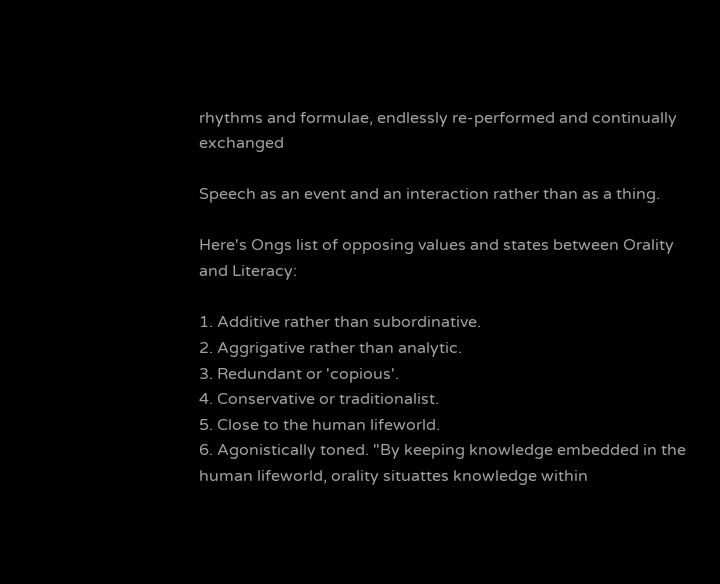rhythms and formulae, endlessly re-performed and continually exchanged

Speech as an event and an interaction rather than as a thing.

Here's Ongs list of opposing values and states between Orality and Literacy:

1. Additive rather than subordinative.
2. Aggrigative rather than analytic.
3. Redundant or 'copious'.
4. Conservative or traditionalist.
5. Close to the human lifeworld.
6. Agonistically toned. "By keeping knowledge embedded in the human lifeworld, orality situattes knowledge within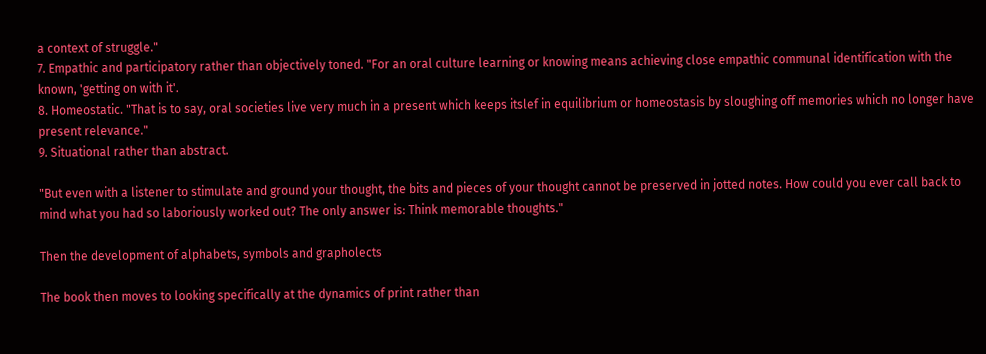a context of struggle."
7. Empathic and participatory rather than objectively toned. "For an oral culture learning or knowing means achieving close empathic communal identification with the known, 'getting on with it'.
8. Homeostatic. "That is to say, oral societies live very much in a present which keeps itslef in equilibrium or homeostasis by sloughing off memories which no longer have present relevance."
9. Situational rather than abstract.

"But even with a listener to stimulate and ground your thought, the bits and pieces of your thought cannot be preserved in jotted notes. How could you ever call back to mind what you had so laboriously worked out? The only answer is: Think memorable thoughts."

Then the development of alphabets, symbols and grapholects

The book then moves to looking specifically at the dynamics of print rather than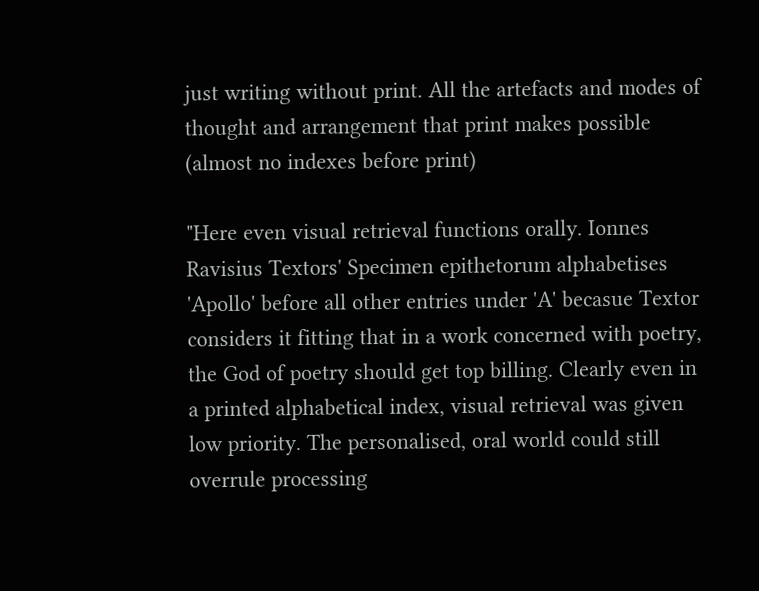just writing without print. All the artefacts and modes of thought and arrangement that print makes possible (almost no indexes before print)

"Here even visual retrieval functions orally. Ionnes Ravisius Textors' Specimen epithetorum alphabetises 'Apollo' before all other entries under 'A' becasue Textor considers it fitting that in a work concerned with poetry, the God of poetry should get top billing. Clearly even in a printed alphabetical index, visual retrieval was given low priority. The personalised, oral world could still overrule processing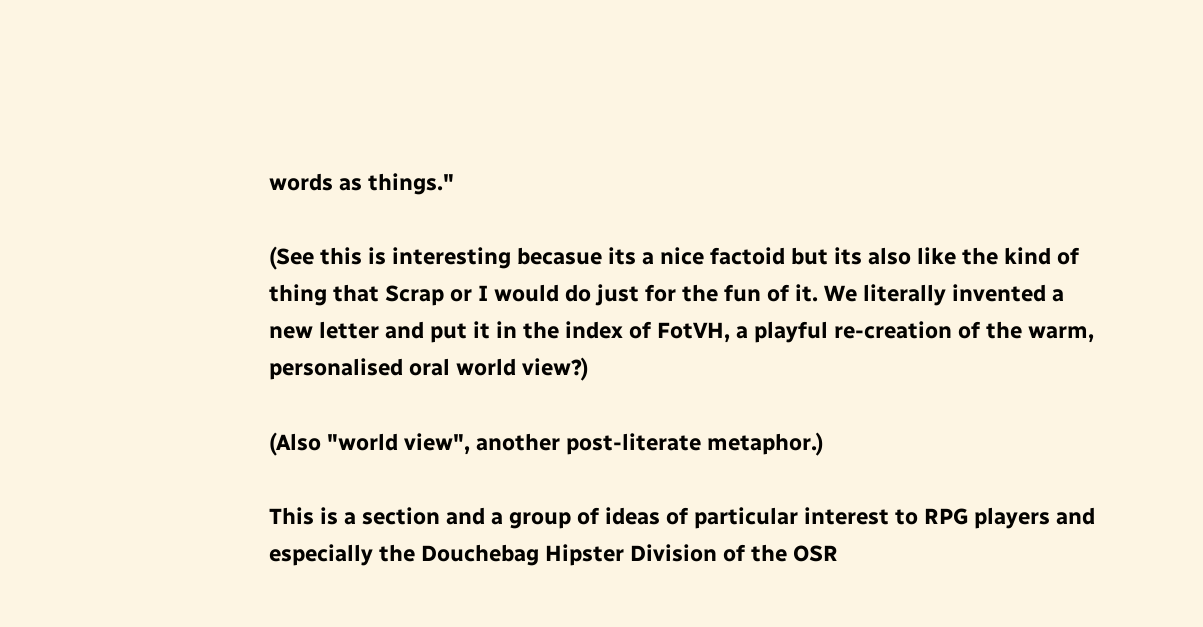words as things."

(See this is interesting becasue its a nice factoid but its also like the kind of thing that Scrap or I would do just for the fun of it. We literally invented a new letter and put it in the index of FotVH, a playful re-creation of the warm, personalised oral world view?)

(Also "world view", another post-literate metaphor.)

This is a section and a group of ideas of particular interest to RPG players and especially the Douchebag Hipster Division of the OSR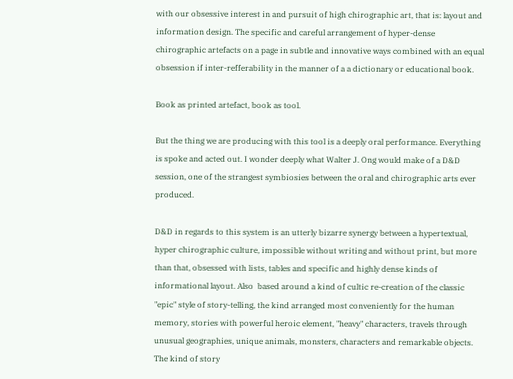with our obsessive interest in and pursuit of high chirographic art, that is: layout and information design. The specific and careful arrangement of hyper-dense chirographic artefacts on a page in subtle and innovative ways combined with an equal obsession if inter-refferability in the manner of a a dictionary or educational book.

Book as printed artefact, book as tool.

But the thing we are producing with this tool is a deeply oral performance. Everything is spoke and acted out. I wonder deeply what Walter J. Ong would make of a D&D session, one of the strangest symbiosies between the oral and chirographic arts ever produced.

D&D in regards to this system is an utterly bizarre synergy between a hypertextual, hyper chirographic culture, impossible without writing and without print, but more than that, obsessed with lists, tables and specific and highly dense kinds of informational layout. Also  based around a kind of cultic re-creation of the classic "epic" style of story-telling, the kind arranged most conveniently for the human memory, stories with powerful heroic element, "heavy" characters, travels through unusual geographies, unique animals, monsters, characters and remarkable objects. The kind of story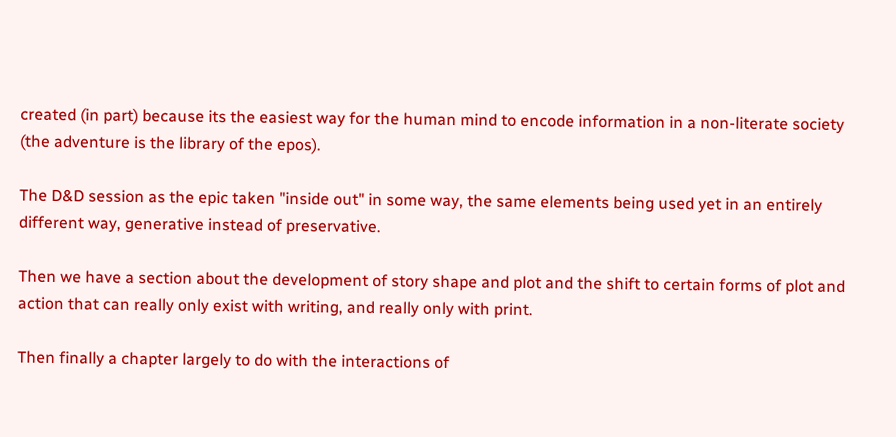created (in part) because its the easiest way for the human mind to encode information in a non-literate society (the adventure is the library of the epos).

The D&D session as the epic taken "inside out" in some way, the same elements being used yet in an entirely different way, generative instead of preservative.

Then we have a section about the development of story shape and plot and the shift to certain forms of plot and action that can really only exist with writing, and really only with print.

Then finally a chapter largely to do with the interactions of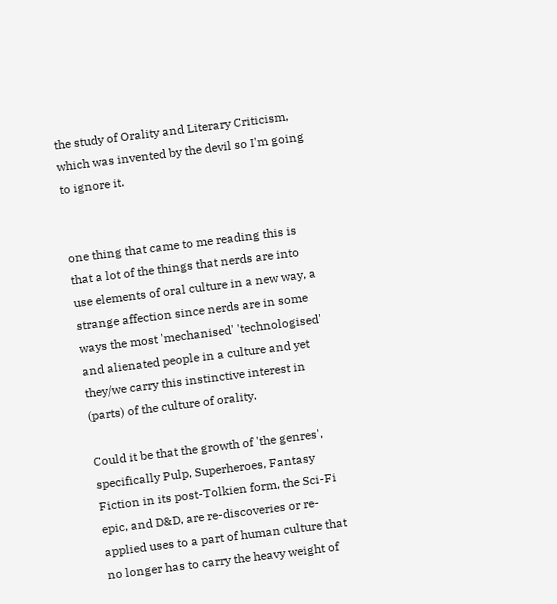the study of Orality and Literary Criticism, which was invented by the devil so I'm going to ignore it.


one thing that came to me reading this is that a lot of the things that nerds are into use elements of oral culture in a new way, a strange affection since nerds are in some ways the most 'mechanised' 'technologised' and alienated people in a culture and yet they/we carry this instinctive interest in (parts) of the culture of orality.

Could it be that the growth of 'the genres', specifically Pulp, Superheroes, Fantasy Fiction in its post-Tolkien form, the Sci-Fi epic, and D&D, are re-discoveries or re-applied uses to a part of human culture that no longer has to carry the heavy weight of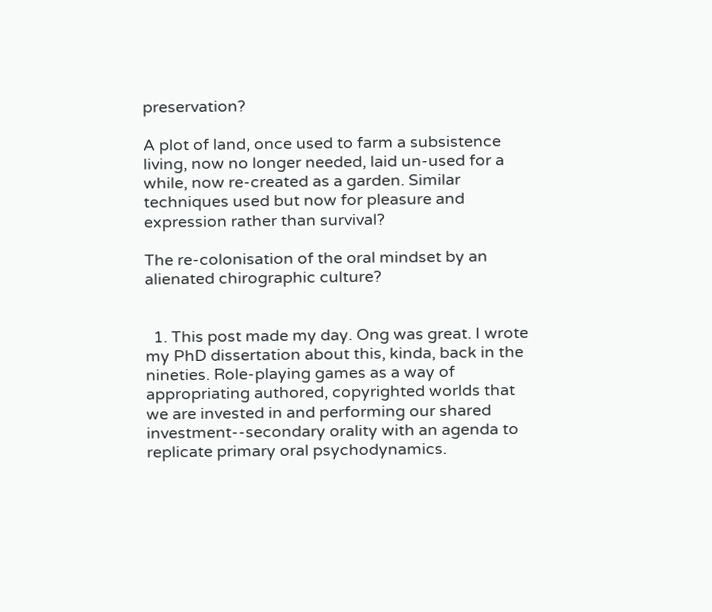preservation?

A plot of land, once used to farm a subsistence living, now no longer needed, laid un-used for a while, now re-created as a garden. Similar techniques used but now for pleasure and expression rather than survival?

The re-colonisation of the oral mindset by an alienated chirographic culture?


  1. This post made my day. Ong was great. I wrote my PhD dissertation about this, kinda, back in the nineties. Role-playing games as a way of appropriating authored, copyrighted worlds that we are invested in and performing our shared investment--secondary orality with an agenda to replicate primary oral psychodynamics.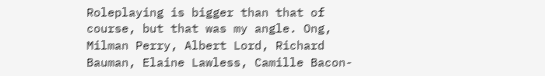Roleplaying is bigger than that of course, but that was my angle. Ong, Milman Perry, Albert Lord, Richard Bauman, Elaine Lawless, Camille Bacon-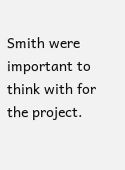Smith were important to think with for the project.